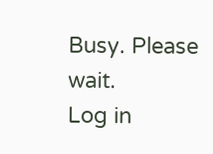Busy. Please wait.
Log in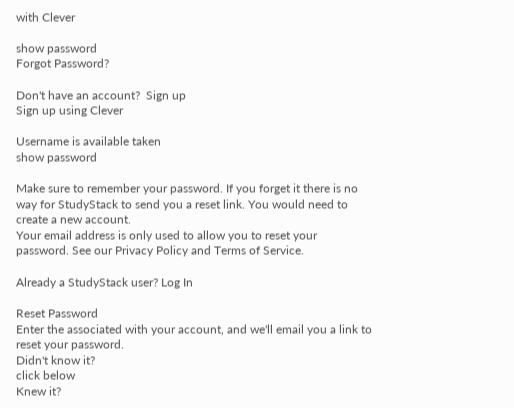with Clever

show password
Forgot Password?

Don't have an account?  Sign up
Sign up using Clever

Username is available taken
show password

Make sure to remember your password. If you forget it there is no way for StudyStack to send you a reset link. You would need to create a new account.
Your email address is only used to allow you to reset your password. See our Privacy Policy and Terms of Service.

Already a StudyStack user? Log In

Reset Password
Enter the associated with your account, and we'll email you a link to reset your password.
Didn't know it?
click below
Knew it?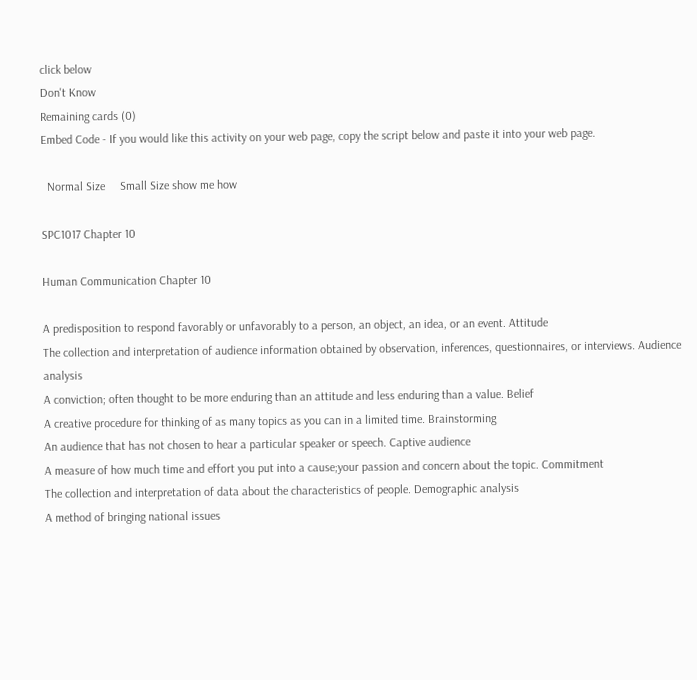click below
Don't Know
Remaining cards (0)
Embed Code - If you would like this activity on your web page, copy the script below and paste it into your web page.

  Normal Size     Small Size show me how

SPC1017 Chapter 10

Human Communication Chapter 10

A predisposition to respond favorably or unfavorably to a person, an object, an idea, or an event. Attitude
The collection and interpretation of audience information obtained by observation, inferences, questionnaires, or interviews. Audience analysis
A conviction; often thought to be more enduring than an attitude and less enduring than a value. Belief
A creative procedure for thinking of as many topics as you can in a limited time. Brainstorming
An audience that has not chosen to hear a particular speaker or speech. Captive audience
A measure of how much time and effort you put into a cause;your passion and concern about the topic. Commitment
The collection and interpretation of data about the characteristics of people. Demographic analysis
A method of bringing national issues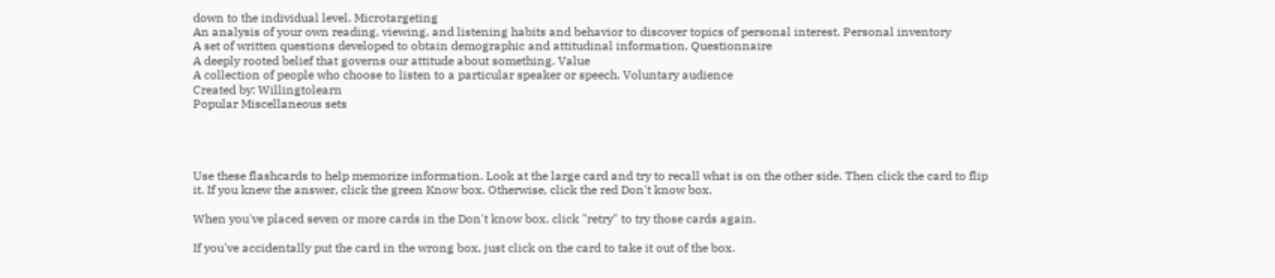down to the individual level. Microtargeting
An analysis of your own reading, viewing, and listening habits and behavior to discover topics of personal interest. Personal inventory
A set of written questions developed to obtain demographic and attitudinal information. Questionnaire
A deeply rooted belief that governs our attitude about something. Value
A collection of people who choose to listen to a particular speaker or speech. Voluntary audience
Created by: Willingtolearn
Popular Miscellaneous sets




Use these flashcards to help memorize information. Look at the large card and try to recall what is on the other side. Then click the card to flip it. If you knew the answer, click the green Know box. Otherwise, click the red Don't know box.

When you've placed seven or more cards in the Don't know box, click "retry" to try those cards again.

If you've accidentally put the card in the wrong box, just click on the card to take it out of the box.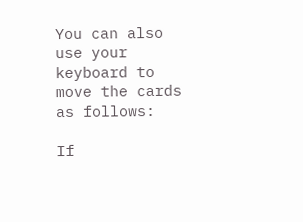You can also use your keyboard to move the cards as follows:

If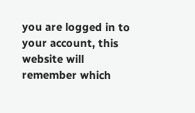you are logged in to your account, this website will remember which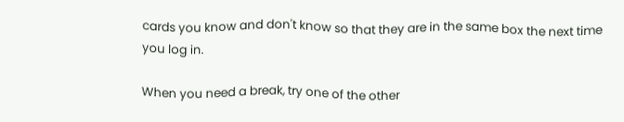cards you know and don't know so that they are in the same box the next time you log in.

When you need a break, try one of the other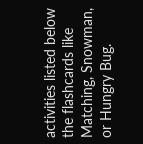activities listed below the flashcards like Matching, Snowman, or Hungry Bug.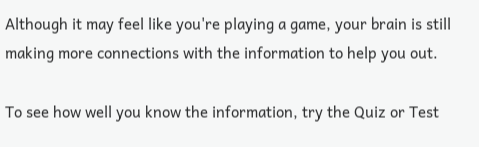Although it may feel like you're playing a game, your brain is still making more connections with the information to help you out.

To see how well you know the information, try the Quiz or Test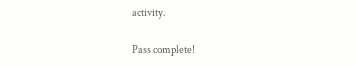activity.

Pass complete!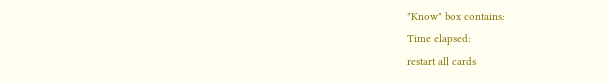"Know" box contains:
Time elapsed:
restart all cards